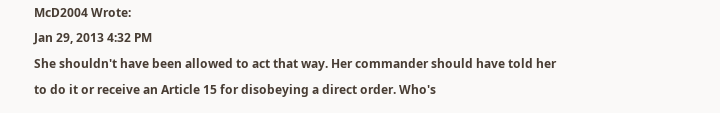McD2004 Wrote:
Jan 29, 2013 4:32 PM
She shouldn't have been allowed to act that way. Her commander should have told her to do it or receive an Article 15 for disobeying a direct order. Who's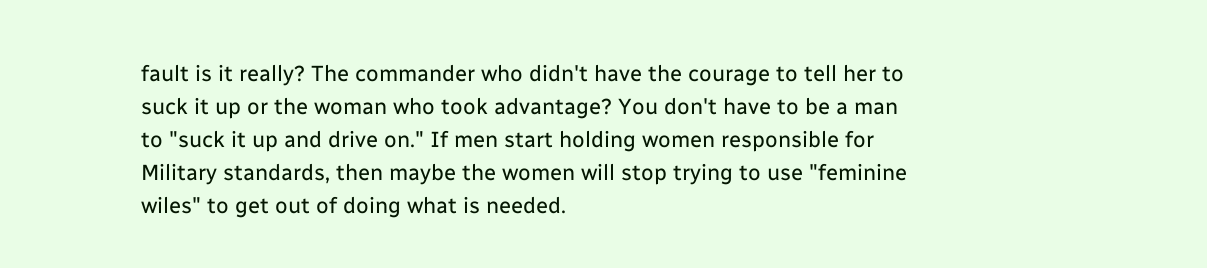fault is it really? The commander who didn't have the courage to tell her to suck it up or the woman who took advantage? You don't have to be a man to "suck it up and drive on." If men start holding women responsible for Military standards, then maybe the women will stop trying to use "feminine wiles" to get out of doing what is needed.